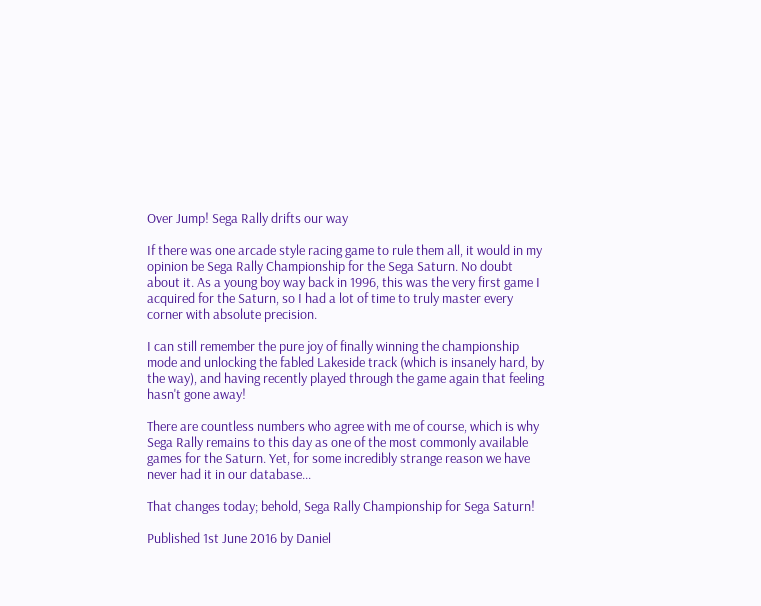Over Jump! Sega Rally drifts our way

If there was one arcade style racing game to rule them all, it would in my opinion be Sega Rally Championship for the Sega Saturn. No doubt about it. As a young boy way back in 1996, this was the very first game I acquired for the Saturn, so I had a lot of time to truly master every corner with absolute precision.

I can still remember the pure joy of finally winning the championship mode and unlocking the fabled Lakeside track (which is insanely hard, by the way), and having recently played through the game again that feeling hasn't gone away!

There are countless numbers who agree with me of course, which is why Sega Rally remains to this day as one of the most commonly available games for the Saturn. Yet, for some incredibly strange reason we have never had it in our database...

That changes today; behold, Sega Rally Championship for Sega Saturn!

Published 1st June 2016 by Daniel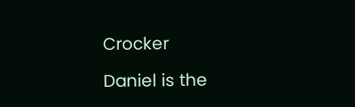Crocker

Daniel is the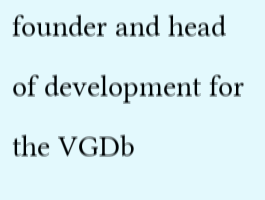founder and head of development for the VGDb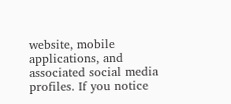website, mobile applications, and associated social media profiles. If you notice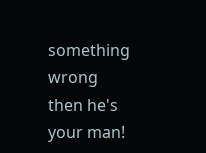something wrong then he's your man!